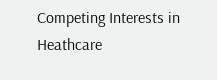Competing Interests in Heathcare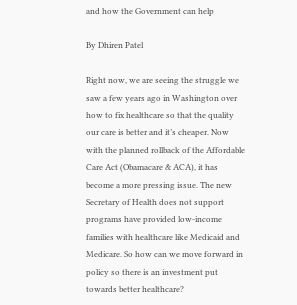and how the Government can help

By Dhiren Patel

Right now, we are seeing the struggle we saw a few years ago in Washington over how to fix healthcare so that the quality our care is better and it’s cheaper. Now with the planned rollback of the Affordable Care Act (Obamacare & ACA), it has become a more pressing issue. The new Secretary of Health does not support programs have provided low-income families with healthcare like Medicaid and Medicare. So how can we move forward in policy so there is an investment put towards better healthcare?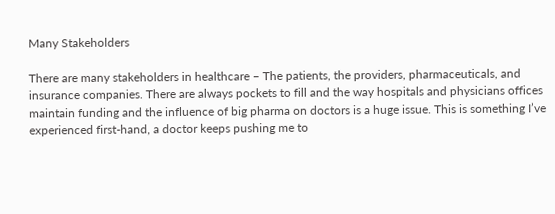Many Stakeholders

There are many stakeholders in healthcare – The patients, the providers, pharmaceuticals, and insurance companies. There are always pockets to fill and the way hospitals and physicians offices maintain funding and the influence of big pharma on doctors is a huge issue. This is something I’ve experienced first-hand, a doctor keeps pushing me to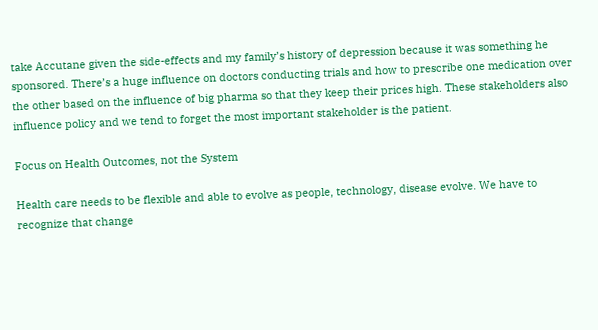take Accutane given the side-effects and my family’s history of depression because it was something he sponsored. There’s a huge influence on doctors conducting trials and how to prescribe one medication over the other based on the influence of big pharma so that they keep their prices high. These stakeholders also influence policy and we tend to forget the most important stakeholder is the patient.

Focus on Health Outcomes, not the System

Health care needs to be flexible and able to evolve as people, technology, disease evolve. We have to recognize that change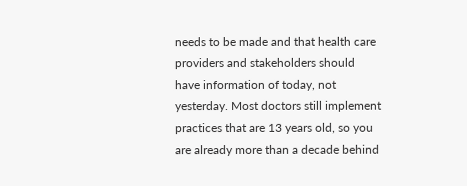needs to be made and that health care providers and stakeholders should have information of today, not yesterday. Most doctors still implement practices that are 13 years old, so you are already more than a decade behind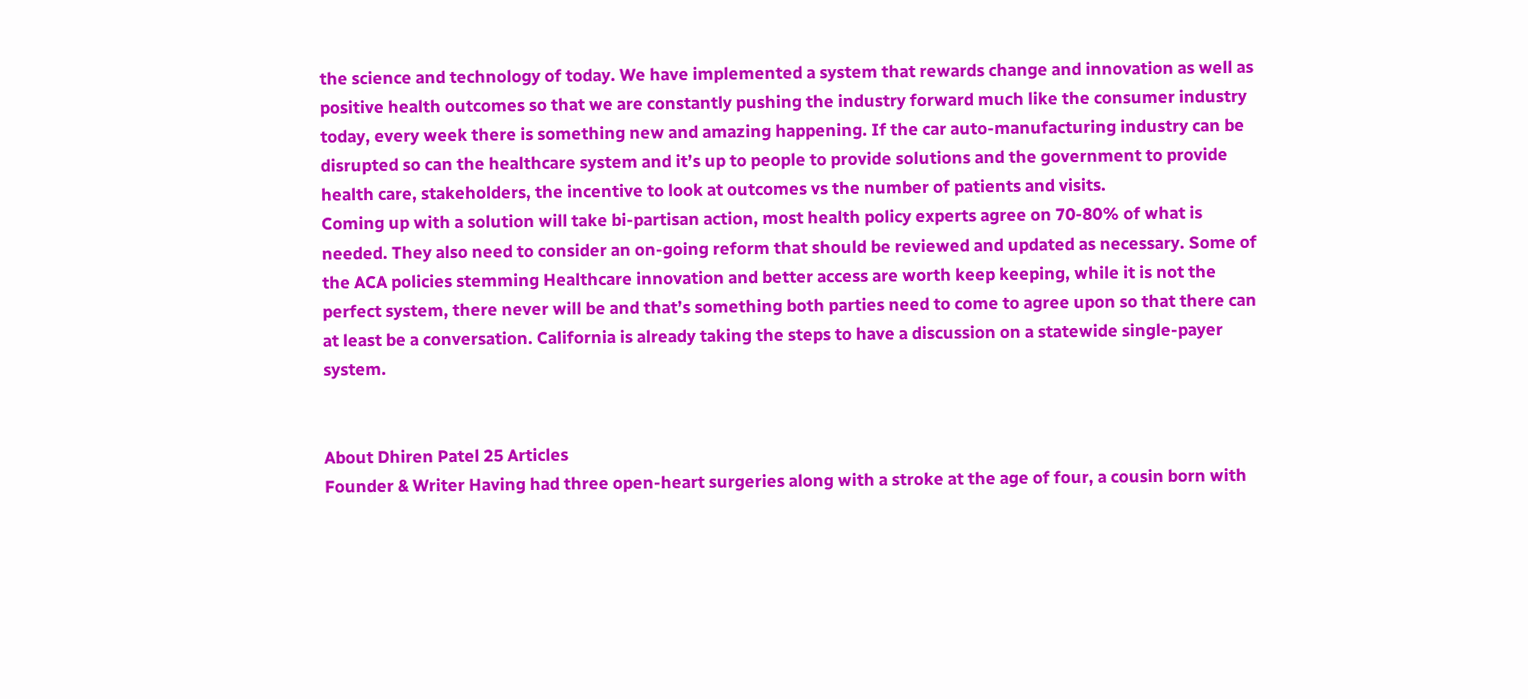the science and technology of today. We have implemented a system that rewards change and innovation as well as positive health outcomes so that we are constantly pushing the industry forward much like the consumer industry today, every week there is something new and amazing happening. If the car auto-manufacturing industry can be disrupted so can the healthcare system and it’s up to people to provide solutions and the government to provide health care, stakeholders, the incentive to look at outcomes vs the number of patients and visits.
Coming up with a solution will take bi-partisan action, most health policy experts agree on 70-80% of what is needed. They also need to consider an on-going reform that should be reviewed and updated as necessary. Some of the ACA policies stemming Healthcare innovation and better access are worth keep keeping, while it is not the perfect system, there never will be and that’s something both parties need to come to agree upon so that there can at least be a conversation. California is already taking the steps to have a discussion on a statewide single-payer system.


About Dhiren Patel 25 Articles
Founder & Writer Having had three open-heart surgeries along with a stroke at the age of four, a cousin born with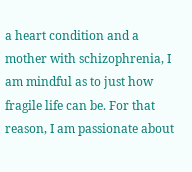a heart condition and a mother with schizophrenia, I am mindful as to just how fragile life can be. For that reason, I am passionate about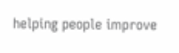helping people improve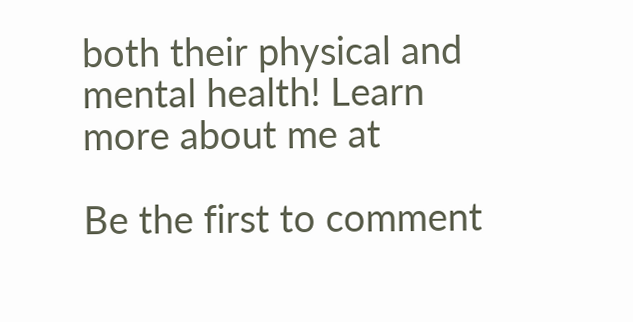both their physical and mental health! Learn more about me at

Be the first to comment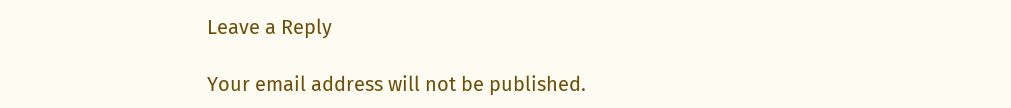Leave a Reply

Your email address will not be published.